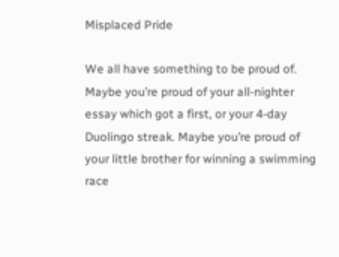Misplaced Pride

We all have something to be proud of. Maybe you’re proud of your all-nighter essay which got a first, or your 4-day Duolingo streak. Maybe you’re proud of your little brother for winning a swimming race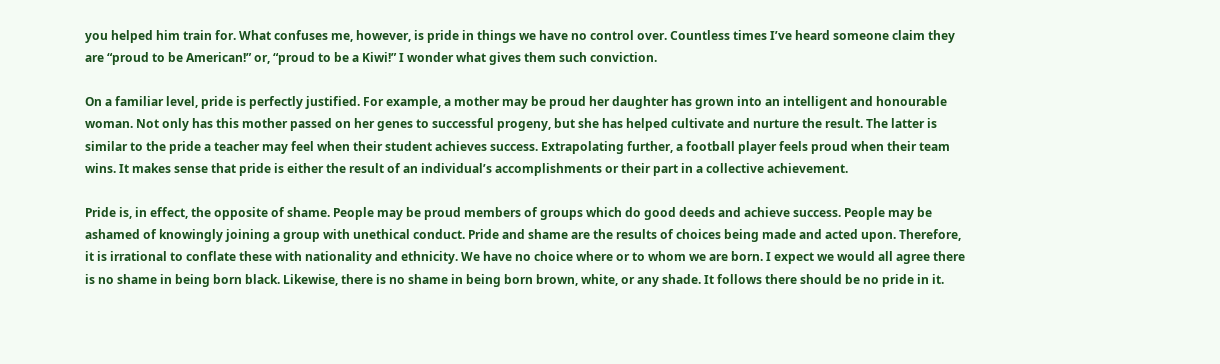you helped him train for. What confuses me, however, is pride in things we have no control over. Countless times I’ve heard someone claim they are “proud to be American!” or, “proud to be a Kiwi!” I wonder what gives them such conviction.

On a familiar level, pride is perfectly justified. For example, a mother may be proud her daughter has grown into an intelligent and honourable woman. Not only has this mother passed on her genes to successful progeny, but she has helped cultivate and nurture the result. The latter is similar to the pride a teacher may feel when their student achieves success. Extrapolating further, a football player feels proud when their team wins. It makes sense that pride is either the result of an individual’s accomplishments or their part in a collective achievement.

Pride is, in effect, the opposite of shame. People may be proud members of groups which do good deeds and achieve success. People may be ashamed of knowingly joining a group with unethical conduct. Pride and shame are the results of choices being made and acted upon. Therefore, it is irrational to conflate these with nationality and ethnicity. We have no choice where or to whom we are born. I expect we would all agree there is no shame in being born black. Likewise, there is no shame in being born brown, white, or any shade. It follows there should be no pride in it.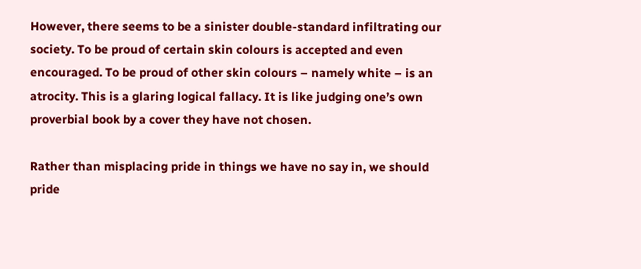However, there seems to be a sinister double-standard infiltrating our society. To be proud of certain skin colours is accepted and even encouraged. To be proud of other skin colours – namely white – is an atrocity. This is a glaring logical fallacy. It is like judging one’s own proverbial book by a cover they have not chosen.

Rather than misplacing pride in things we have no say in, we should pride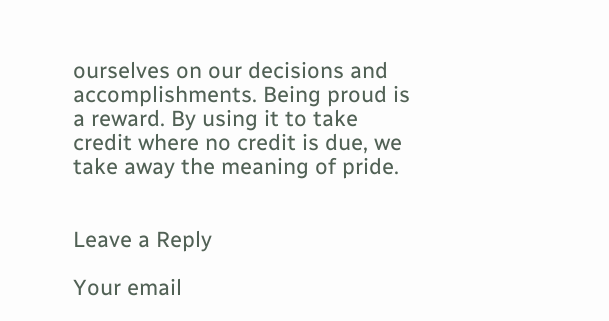ourselves on our decisions and accomplishments. Being proud is a reward. By using it to take credit where no credit is due, we take away the meaning of pride.


Leave a Reply

Your email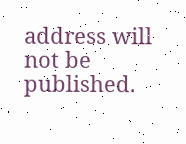address will not be published.